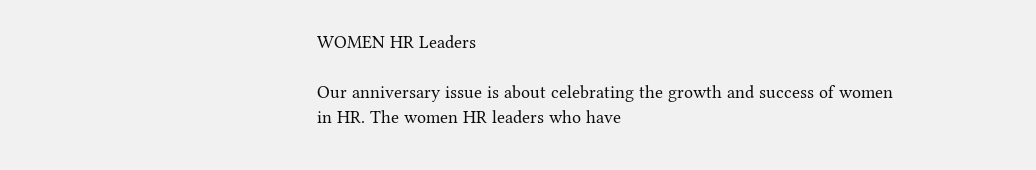WOMEN HR Leaders

Our anniversary issue is about celebrating the growth and success of women in HR. The women HR leaders who have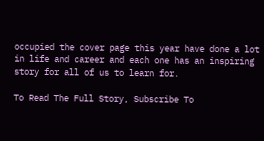occupied the cover page this year have done a lot in life and career and each one has an inspiring story for all of us to learn for.

To Read The Full Story, Subscribe To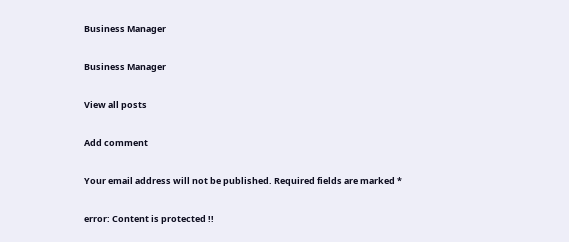Business Manager

Business Manager

View all posts

Add comment

Your email address will not be published. Required fields are marked *

error: Content is protected !!